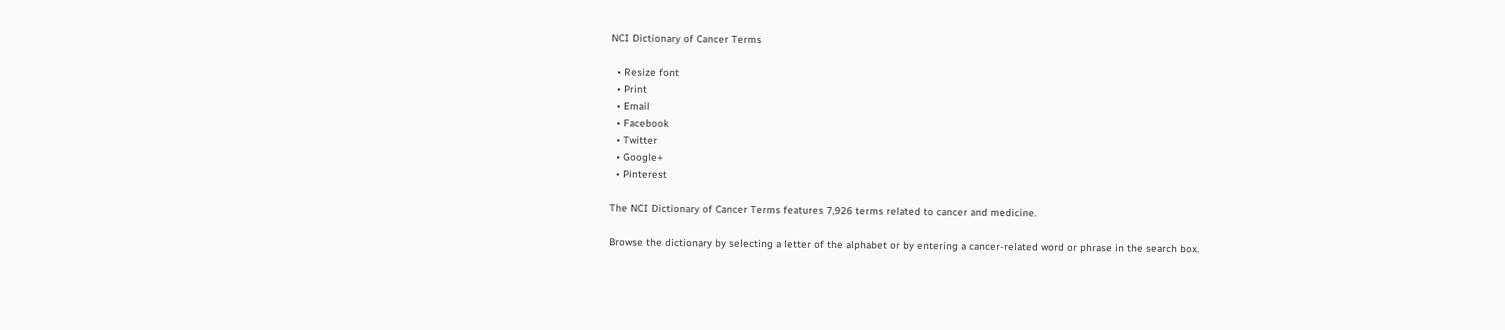NCI Dictionary of Cancer Terms

  • Resize font
  • Print
  • Email
  • Facebook
  • Twitter
  • Google+
  • Pinterest

The NCI Dictionary of Cancer Terms features 7,926 terms related to cancer and medicine.

Browse the dictionary by selecting a letter of the alphabet or by entering a cancer-related word or phrase in the search box.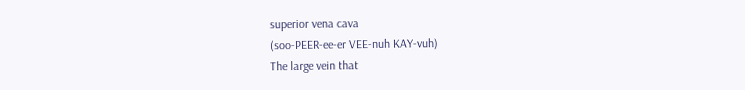superior vena cava
(soo-PEER-ee-er VEE-nuh KAY-vuh)
The large vein that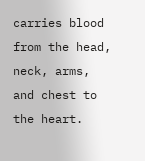carries blood from the head, neck, arms, and chest to the heart.